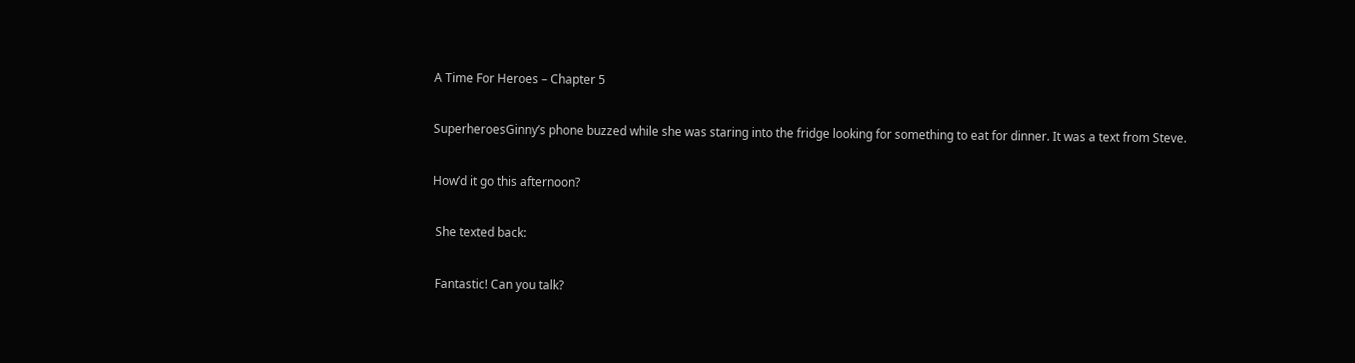A Time For Heroes – Chapter 5

SuperheroesGinny’s phone buzzed while she was staring into the fridge looking for something to eat for dinner. It was a text from Steve.

How’d it go this afternoon?

 She texted back:

 Fantastic! Can you talk?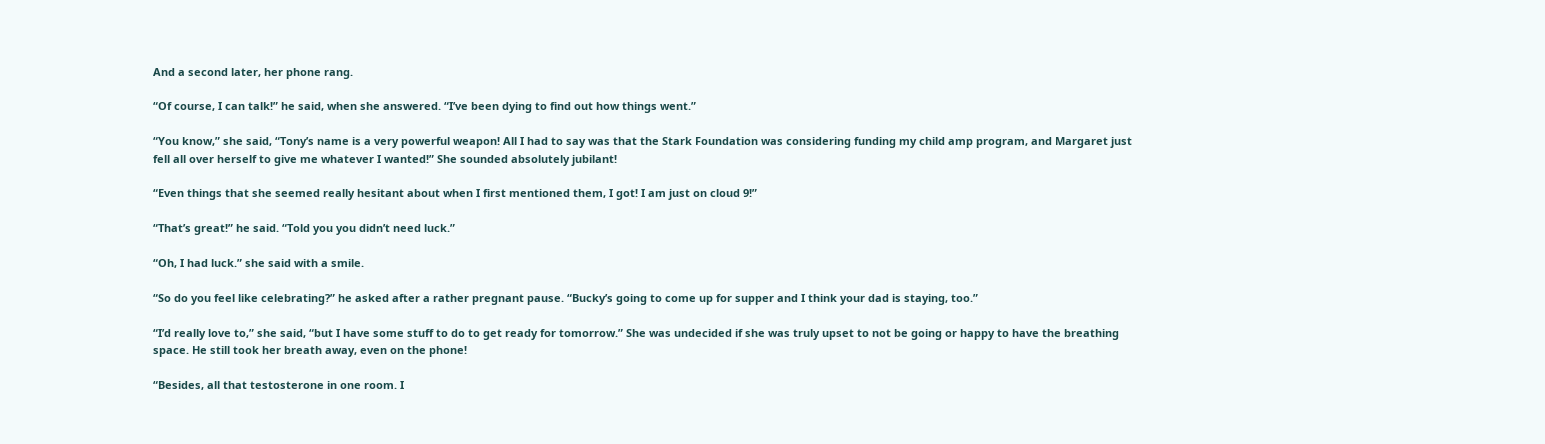And a second later, her phone rang.

“Of course, I can talk!” he said, when she answered. “I’ve been dying to find out how things went.”

“You know,” she said, “Tony’s name is a very powerful weapon! All I had to say was that the Stark Foundation was considering funding my child amp program, and Margaret just fell all over herself to give me whatever I wanted!” She sounded absolutely jubilant!

“Even things that she seemed really hesitant about when I first mentioned them, I got! I am just on cloud 9!”

“That’s great!” he said. “Told you you didn’t need luck.”

“Oh, I had luck.” she said with a smile.

“So do you feel like celebrating?” he asked after a rather pregnant pause. “Bucky’s going to come up for supper and I think your dad is staying, too.”

“I’d really love to,” she said, “but I have some stuff to do to get ready for tomorrow.” She was undecided if she was truly upset to not be going or happy to have the breathing space. He still took her breath away, even on the phone!

“Besides, all that testosterone in one room. I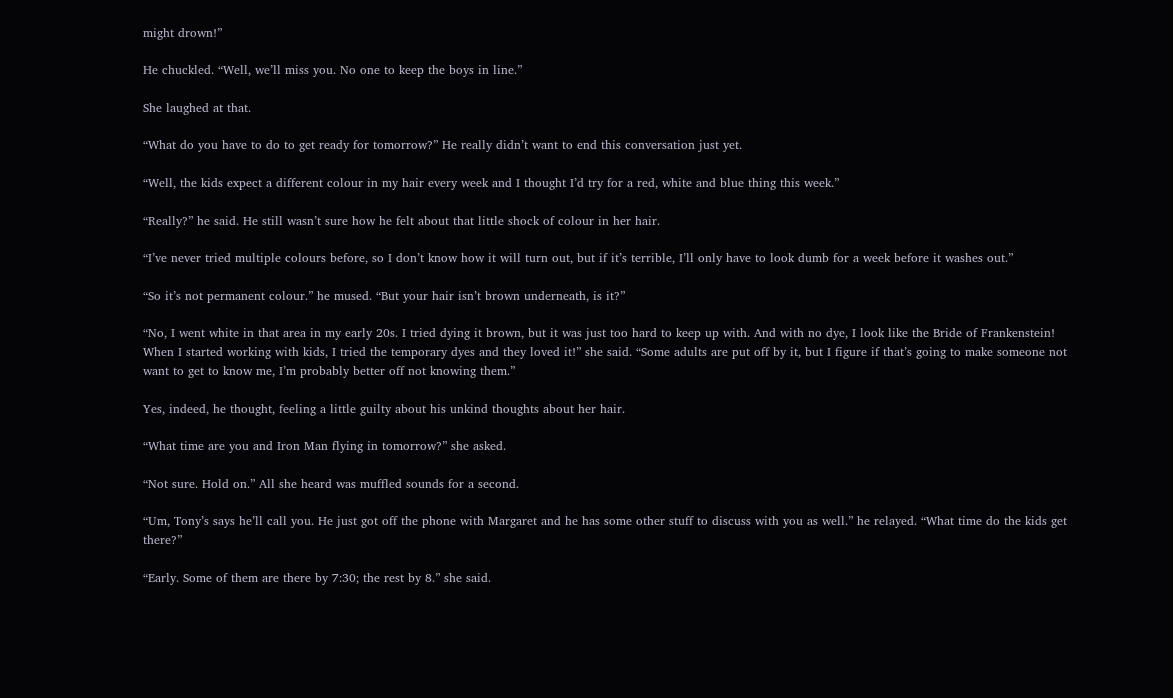might drown!”

He chuckled. “Well, we’ll miss you. No one to keep the boys in line.”

She laughed at that.

“What do you have to do to get ready for tomorrow?” He really didn’t want to end this conversation just yet.

“Well, the kids expect a different colour in my hair every week and I thought I’d try for a red, white and blue thing this week.”

“Really?” he said. He still wasn’t sure how he felt about that little shock of colour in her hair.

“I’ve never tried multiple colours before, so I don’t know how it will turn out, but if it’s terrible, I’ll only have to look dumb for a week before it washes out.”

“So it’s not permanent colour.” he mused. “But your hair isn’t brown underneath, is it?”

“No, I went white in that area in my early 20s. I tried dying it brown, but it was just too hard to keep up with. And with no dye, I look like the Bride of Frankenstein! When I started working with kids, I tried the temporary dyes and they loved it!” she said. “Some adults are put off by it, but I figure if that’s going to make someone not want to get to know me, I’m probably better off not knowing them.”

Yes, indeed, he thought, feeling a little guilty about his unkind thoughts about her hair.

“What time are you and Iron Man flying in tomorrow?” she asked.

“Not sure. Hold on.” All she heard was muffled sounds for a second.

“Um, Tony’s says he’ll call you. He just got off the phone with Margaret and he has some other stuff to discuss with you as well.” he relayed. “What time do the kids get there?”

“Early. Some of them are there by 7:30; the rest by 8.” she said.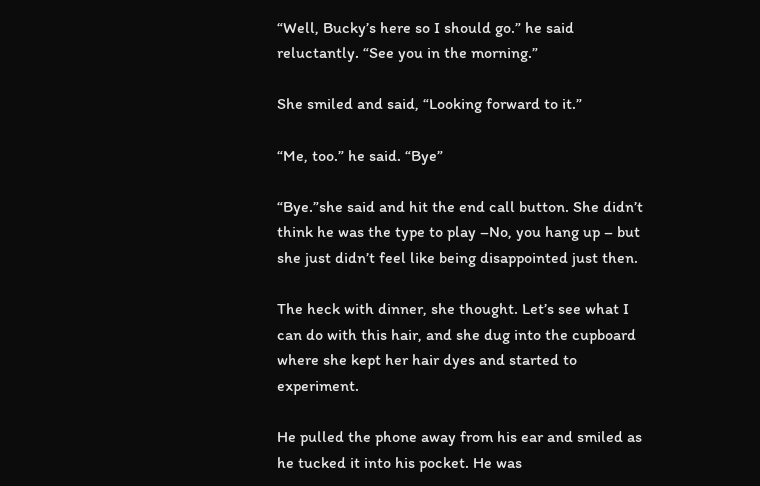“Well, Bucky’s here so I should go.” he said reluctantly. “See you in the morning.”

She smiled and said, “Looking forward to it.”

“Me, too.” he said. “Bye”

“Bye.”she said and hit the end call button. She didn’t think he was the type to play –No, you hang up – but she just didn’t feel like being disappointed just then.

The heck with dinner, she thought. Let’s see what I can do with this hair, and she dug into the cupboard where she kept her hair dyes and started to experiment.

He pulled the phone away from his ear and smiled as he tucked it into his pocket. He was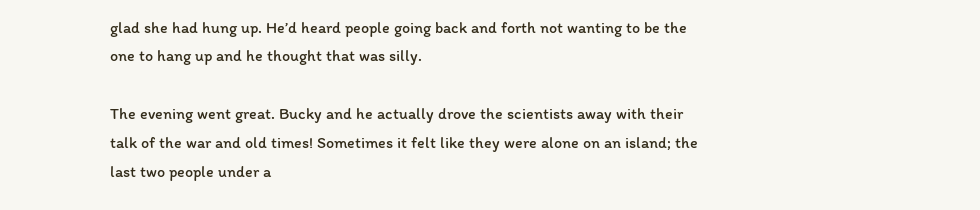glad she had hung up. He’d heard people going back and forth not wanting to be the one to hang up and he thought that was silly.

The evening went great. Bucky and he actually drove the scientists away with their talk of the war and old times! Sometimes it felt like they were alone on an island; the last two people under a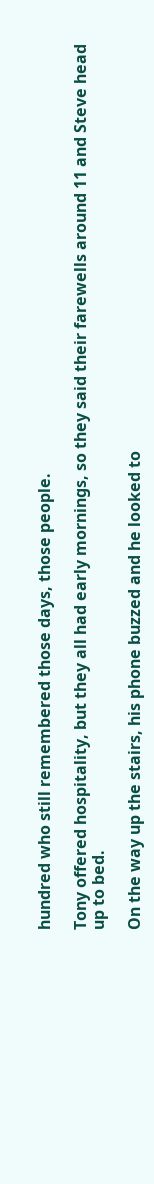hundred who still remembered those days, those people.

Tony offered hospitality, but they all had early mornings, so they said their farewells around 11 and Steve head up to bed.

On the way up the stairs, his phone buzzed and he looked to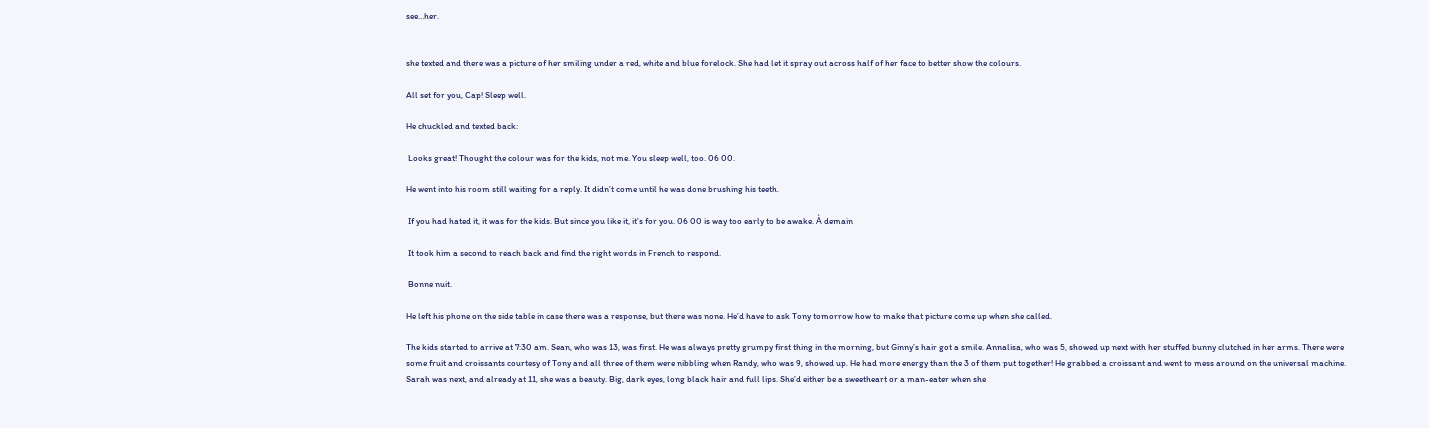see…her.


she texted and there was a picture of her smiling under a red, white and blue forelock. She had let it spray out across half of her face to better show the colours.

All set for you, Cap! Sleep well.

He chuckled and texted back:

 Looks great! Thought the colour was for the kids, not me. You sleep well, too. 06 00.

He went into his room still waiting for a reply. It didn’t come until he was done brushing his teeth.

 If you had hated it, it was for the kids. But since you like it, it’s for you. 06 00 is way too early to be awake. À demain

 It took him a second to reach back and find the right words in French to respond.

 Bonne nuit.

He left his phone on the side table in case there was a response, but there was none. He’d have to ask Tony tomorrow how to make that picture come up when she called.

The kids started to arrive at 7:30 am. Sean, who was 13, was first. He was always pretty grumpy first thing in the morning, but Ginny’s hair got a smile. Annalisa, who was 5, showed up next with her stuffed bunny clutched in her arms. There were some fruit and croissants courtesy of Tony and all three of them were nibbling when Randy, who was 9, showed up. He had more energy than the 3 of them put together! He grabbed a croissant and went to mess around on the universal machine. Sarah was next, and already at 11, she was a beauty. Big, dark eyes, long black hair and full lips. She’d either be a sweetheart or a man-eater when she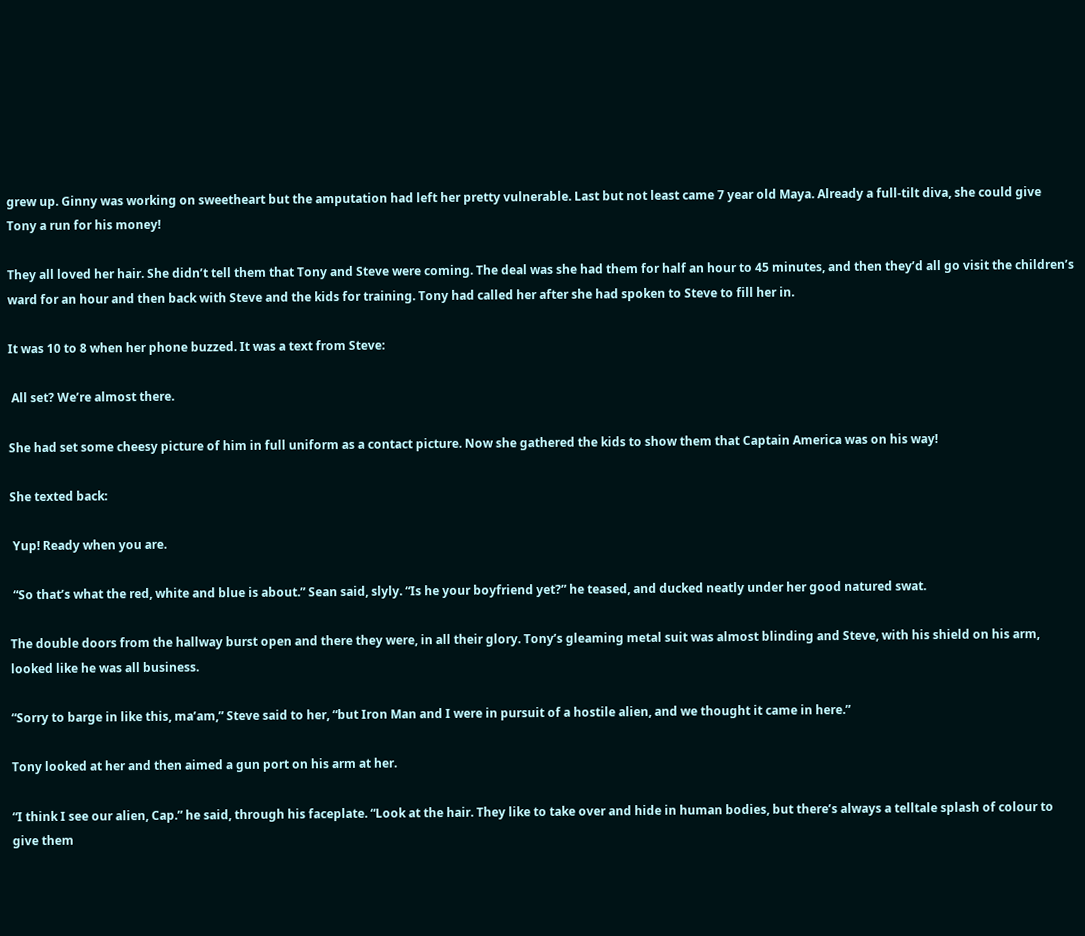grew up. Ginny was working on sweetheart but the amputation had left her pretty vulnerable. Last but not least came 7 year old Maya. Already a full-tilt diva, she could give Tony a run for his money!

They all loved her hair. She didn’t tell them that Tony and Steve were coming. The deal was she had them for half an hour to 45 minutes, and then they’d all go visit the children’s ward for an hour and then back with Steve and the kids for training. Tony had called her after she had spoken to Steve to fill her in.

It was 10 to 8 when her phone buzzed. It was a text from Steve:

 All set? We’re almost there.

She had set some cheesy picture of him in full uniform as a contact picture. Now she gathered the kids to show them that Captain America was on his way!

She texted back:

 Yup! Ready when you are.

 “So that’s what the red, white and blue is about.” Sean said, slyly. “Is he your boyfriend yet?” he teased, and ducked neatly under her good natured swat.

The double doors from the hallway burst open and there they were, in all their glory. Tony’s gleaming metal suit was almost blinding and Steve, with his shield on his arm, looked like he was all business.

“Sorry to barge in like this, ma’am,” Steve said to her, “but Iron Man and I were in pursuit of a hostile alien, and we thought it came in here.”

Tony looked at her and then aimed a gun port on his arm at her.

“I think I see our alien, Cap.” he said, through his faceplate. “Look at the hair. They like to take over and hide in human bodies, but there’s always a telltale splash of colour to give them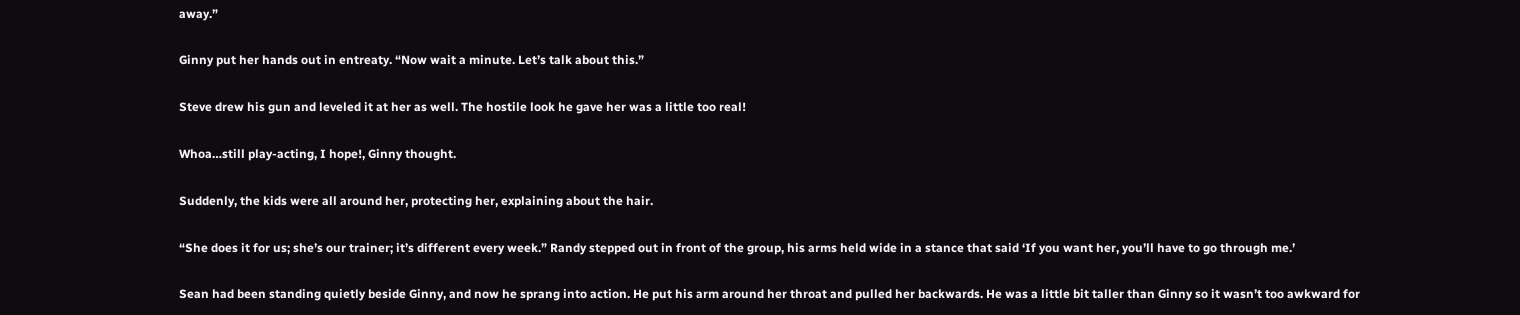away.”

Ginny put her hands out in entreaty. “Now wait a minute. Let’s talk about this.”

Steve drew his gun and leveled it at her as well. The hostile look he gave her was a little too real!

Whoa…still play-acting, I hope!, Ginny thought.

Suddenly, the kids were all around her, protecting her, explaining about the hair.

“She does it for us; she’s our trainer; it’s different every week.” Randy stepped out in front of the group, his arms held wide in a stance that said ‘If you want her, you’ll have to go through me.’

Sean had been standing quietly beside Ginny, and now he sprang into action. He put his arm around her throat and pulled her backwards. He was a little bit taller than Ginny so it wasn’t too awkward for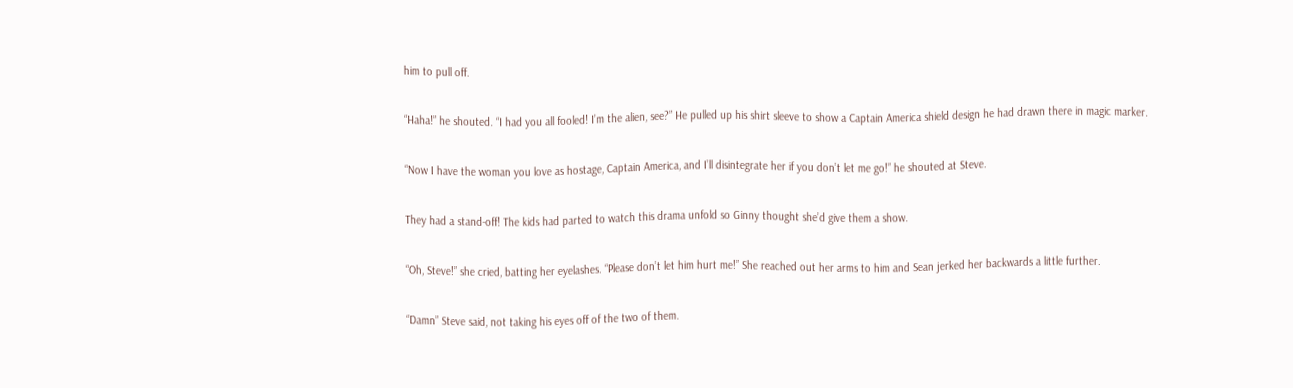him to pull off.

“Haha!” he shouted. “I had you all fooled! I’m the alien, see?” He pulled up his shirt sleeve to show a Captain America shield design he had drawn there in magic marker.

“Now I have the woman you love as hostage, Captain America, and I’ll disintegrate her if you don’t let me go!” he shouted at Steve.

They had a stand-off! The kids had parted to watch this drama unfold so Ginny thought she’d give them a show.

“Oh, Steve!” she cried, batting her eyelashes. “Please don’t let him hurt me!” She reached out her arms to him and Sean jerked her backwards a little further.

“Damn” Steve said, not taking his eyes off of the two of them.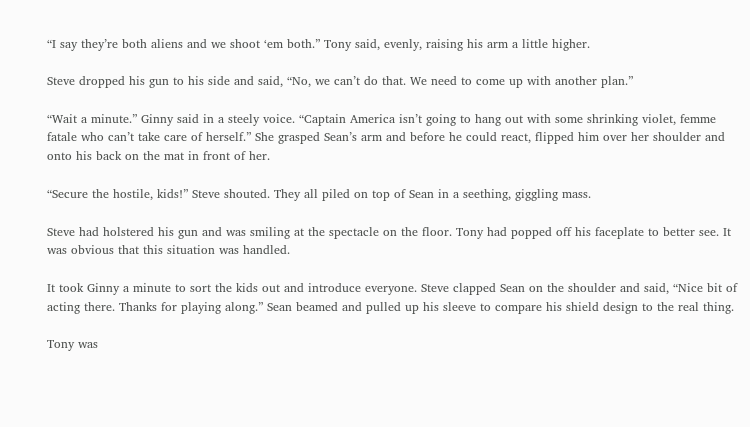“I say they’re both aliens and we shoot ‘em both.” Tony said, evenly, raising his arm a little higher.

Steve dropped his gun to his side and said, “No, we can’t do that. We need to come up with another plan.”

“Wait a minute.” Ginny said in a steely voice. “Captain America isn’t going to hang out with some shrinking violet, femme fatale who can’t take care of herself.” She grasped Sean’s arm and before he could react, flipped him over her shoulder and onto his back on the mat in front of her.

“Secure the hostile, kids!” Steve shouted. They all piled on top of Sean in a seething, giggling mass.

Steve had holstered his gun and was smiling at the spectacle on the floor. Tony had popped off his faceplate to better see. It was obvious that this situation was handled.

It took Ginny a minute to sort the kids out and introduce everyone. Steve clapped Sean on the shoulder and said, “Nice bit of acting there. Thanks for playing along.” Sean beamed and pulled up his sleeve to compare his shield design to the real thing.

Tony was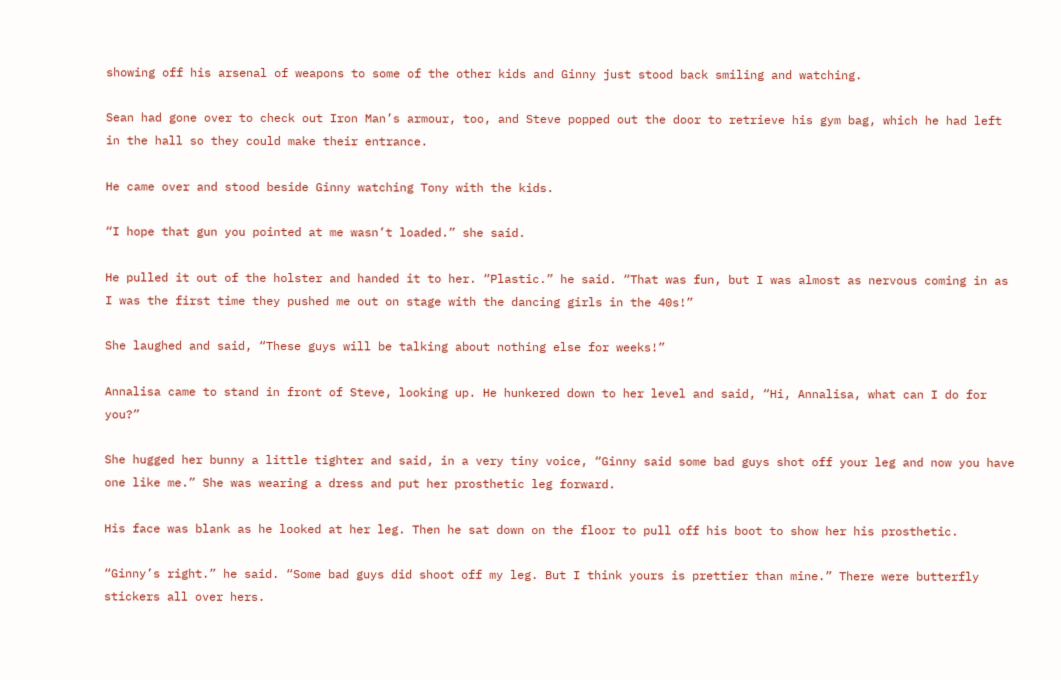showing off his arsenal of weapons to some of the other kids and Ginny just stood back smiling and watching.

Sean had gone over to check out Iron Man’s armour, too, and Steve popped out the door to retrieve his gym bag, which he had left in the hall so they could make their entrance.

He came over and stood beside Ginny watching Tony with the kids.

“I hope that gun you pointed at me wasn’t loaded.” she said.

He pulled it out of the holster and handed it to her. “Plastic.” he said. “That was fun, but I was almost as nervous coming in as I was the first time they pushed me out on stage with the dancing girls in the 40s!”

She laughed and said, “These guys will be talking about nothing else for weeks!”

Annalisa came to stand in front of Steve, looking up. He hunkered down to her level and said, “Hi, Annalisa, what can I do for you?”

She hugged her bunny a little tighter and said, in a very tiny voice, “Ginny said some bad guys shot off your leg and now you have one like me.” She was wearing a dress and put her prosthetic leg forward.

His face was blank as he looked at her leg. Then he sat down on the floor to pull off his boot to show her his prosthetic.

“Ginny’s right.” he said. “Some bad guys did shoot off my leg. But I think yours is prettier than mine.” There were butterfly stickers all over hers.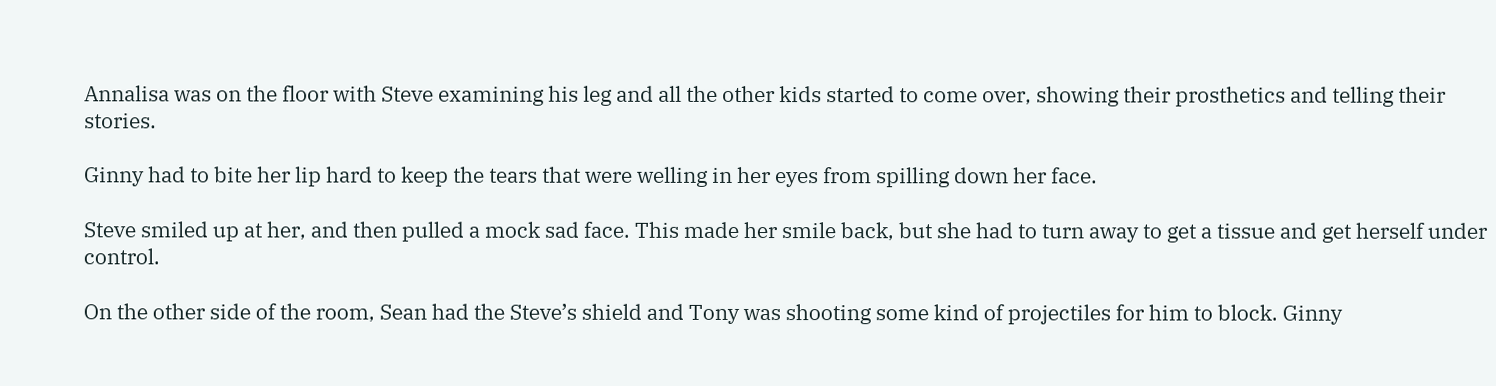Annalisa was on the floor with Steve examining his leg and all the other kids started to come over, showing their prosthetics and telling their stories.

Ginny had to bite her lip hard to keep the tears that were welling in her eyes from spilling down her face.

Steve smiled up at her, and then pulled a mock sad face. This made her smile back, but she had to turn away to get a tissue and get herself under control.

On the other side of the room, Sean had the Steve’s shield and Tony was shooting some kind of projectiles for him to block. Ginny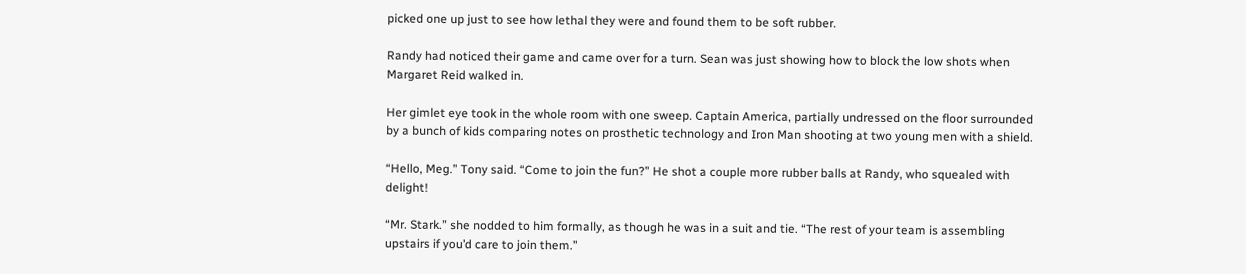picked one up just to see how lethal they were and found them to be soft rubber.

Randy had noticed their game and came over for a turn. Sean was just showing how to block the low shots when Margaret Reid walked in.

Her gimlet eye took in the whole room with one sweep. Captain America, partially undressed on the floor surrounded by a bunch of kids comparing notes on prosthetic technology and Iron Man shooting at two young men with a shield.

“Hello, Meg.” Tony said. “Come to join the fun?” He shot a couple more rubber balls at Randy, who squealed with delight!

“Mr. Stark.” she nodded to him formally, as though he was in a suit and tie. “The rest of your team is assembling upstairs if you’d care to join them.”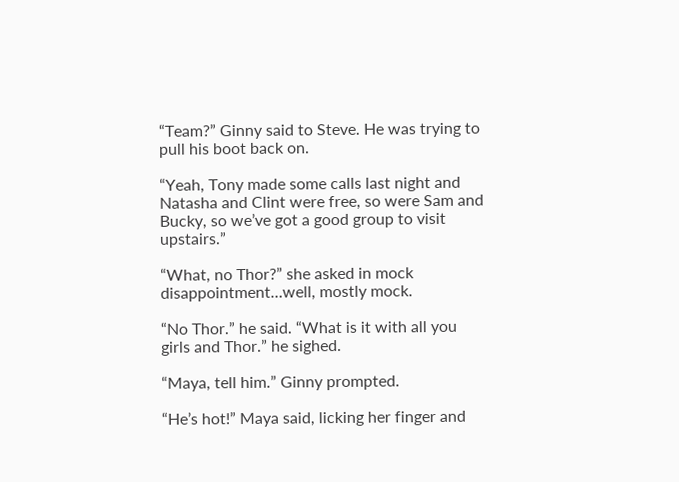“Team?” Ginny said to Steve. He was trying to pull his boot back on.

“Yeah, Tony made some calls last night and Natasha and Clint were free, so were Sam and Bucky, so we’ve got a good group to visit upstairs.”

“What, no Thor?” she asked in mock disappointment…well, mostly mock.

“No Thor.” he said. “What is it with all you girls and Thor.” he sighed.

“Maya, tell him.” Ginny prompted.

“He’s hot!” Maya said, licking her finger and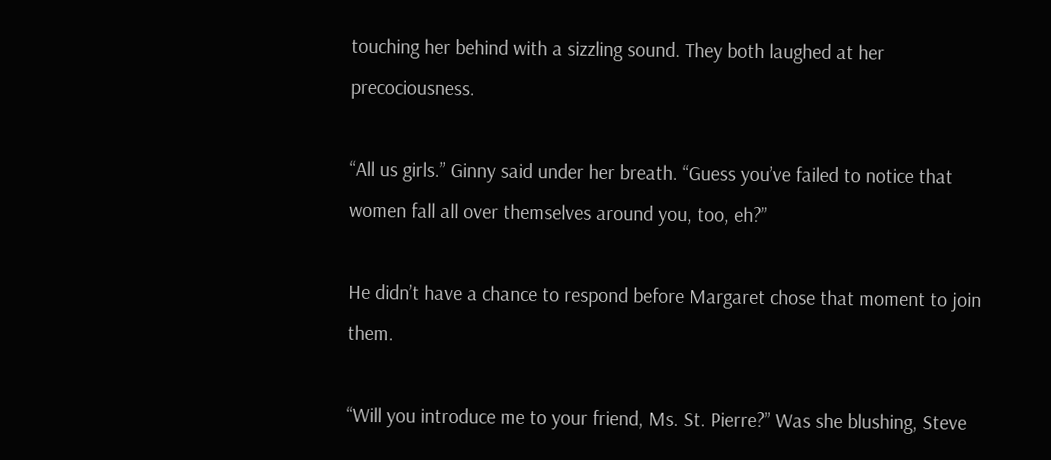touching her behind with a sizzling sound. They both laughed at her precociousness.

“All us girls.” Ginny said under her breath. “Guess you’ve failed to notice that women fall all over themselves around you, too, eh?”

He didn’t have a chance to respond before Margaret chose that moment to join them.

“Will you introduce me to your friend, Ms. St. Pierre?” Was she blushing, Steve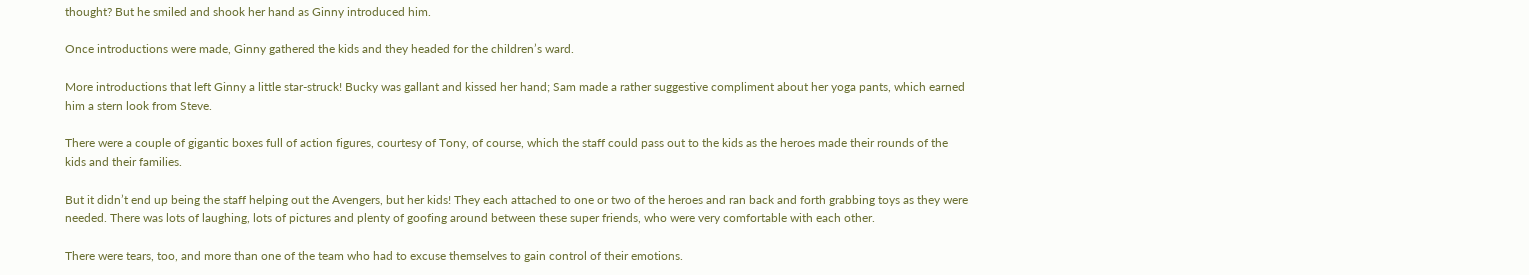thought? But he smiled and shook her hand as Ginny introduced him.

Once introductions were made, Ginny gathered the kids and they headed for the children’s ward.

More introductions that left Ginny a little star-struck! Bucky was gallant and kissed her hand; Sam made a rather suggestive compliment about her yoga pants, which earned him a stern look from Steve.

There were a couple of gigantic boxes full of action figures, courtesy of Tony, of course, which the staff could pass out to the kids as the heroes made their rounds of the kids and their families.

But it didn’t end up being the staff helping out the Avengers, but her kids! They each attached to one or two of the heroes and ran back and forth grabbing toys as they were needed. There was lots of laughing, lots of pictures and plenty of goofing around between these super friends, who were very comfortable with each other.

There were tears, too, and more than one of the team who had to excuse themselves to gain control of their emotions.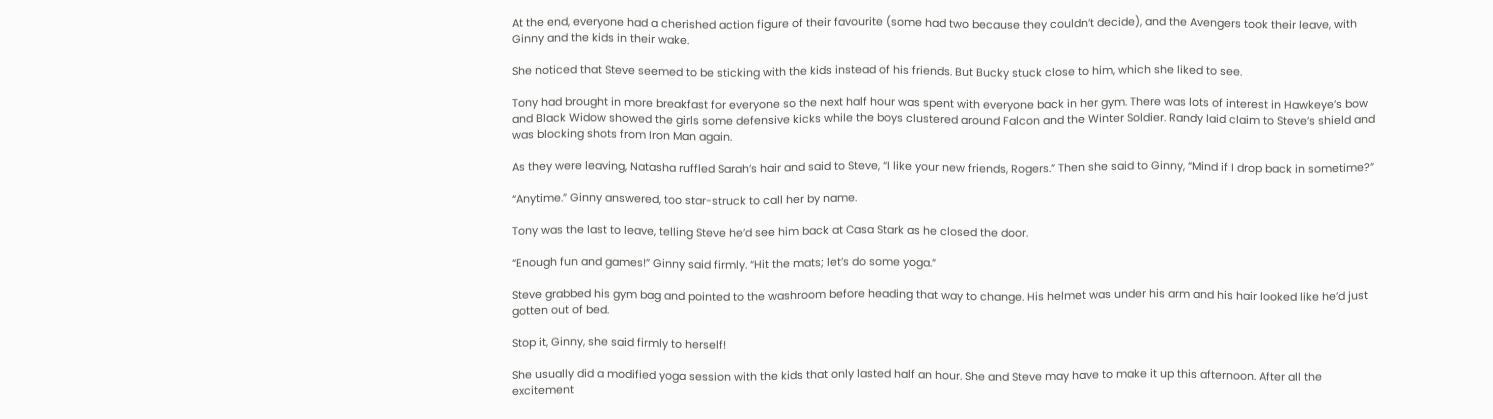At the end, everyone had a cherished action figure of their favourite (some had two because they couldn’t decide), and the Avengers took their leave, with Ginny and the kids in their wake.

She noticed that Steve seemed to be sticking with the kids instead of his friends. But Bucky stuck close to him, which she liked to see.

Tony had brought in more breakfast for everyone so the next half hour was spent with everyone back in her gym. There was lots of interest in Hawkeye’s bow and Black Widow showed the girls some defensive kicks while the boys clustered around Falcon and the Winter Soldier. Randy laid claim to Steve’s shield and was blocking shots from Iron Man again.

As they were leaving, Natasha ruffled Sarah’s hair and said to Steve, “I like your new friends, Rogers.” Then she said to Ginny, “Mind if I drop back in sometime?”

“Anytime.” Ginny answered, too star-struck to call her by name.

Tony was the last to leave, telling Steve he’d see him back at Casa Stark as he closed the door.

“Enough fun and games!” Ginny said firmly. “Hit the mats; let’s do some yoga.”

Steve grabbed his gym bag and pointed to the washroom before heading that way to change. His helmet was under his arm and his hair looked like he’d just gotten out of bed.

Stop it, Ginny, she said firmly to herself!

She usually did a modified yoga session with the kids that only lasted half an hour. She and Steve may have to make it up this afternoon. After all the excitement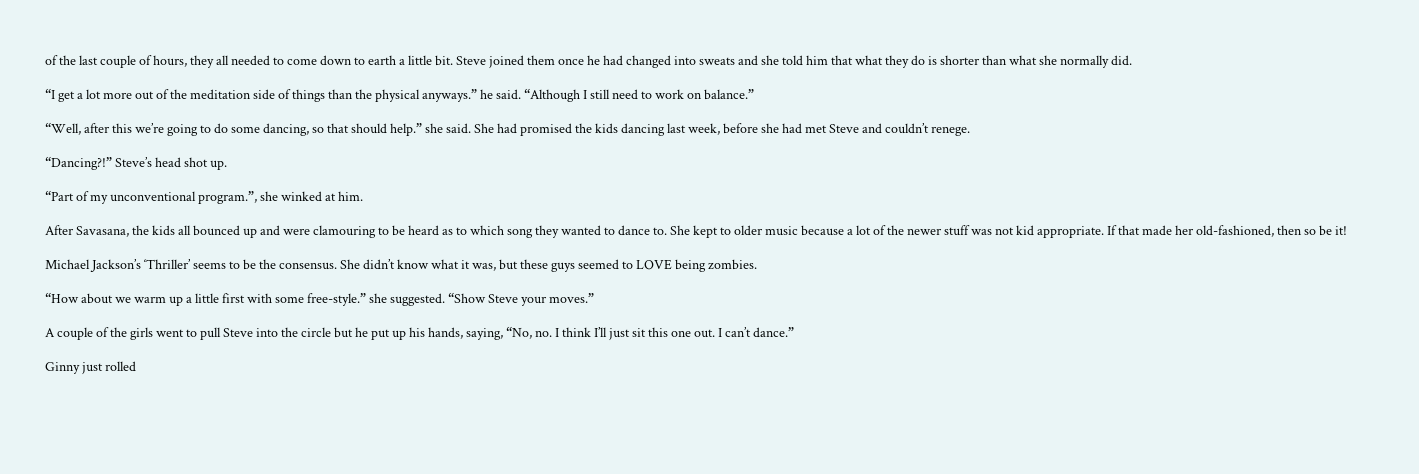of the last couple of hours, they all needed to come down to earth a little bit. Steve joined them once he had changed into sweats and she told him that what they do is shorter than what she normally did.

“I get a lot more out of the meditation side of things than the physical anyways.” he said. “Although I still need to work on balance.”

“Well, after this we’re going to do some dancing, so that should help.” she said. She had promised the kids dancing last week, before she had met Steve and couldn’t renege.

“Dancing?!” Steve’s head shot up.

“Part of my unconventional program.”, she winked at him.

After Savasana, the kids all bounced up and were clamouring to be heard as to which song they wanted to dance to. She kept to older music because a lot of the newer stuff was not kid appropriate. If that made her old-fashioned, then so be it!

Michael Jackson’s ‘Thriller’ seems to be the consensus. She didn’t know what it was, but these guys seemed to LOVE being zombies.

“How about we warm up a little first with some free-style.” she suggested. “Show Steve your moves.”

A couple of the girls went to pull Steve into the circle but he put up his hands, saying, “No, no. I think I’ll just sit this one out. I can’t dance.”

Ginny just rolled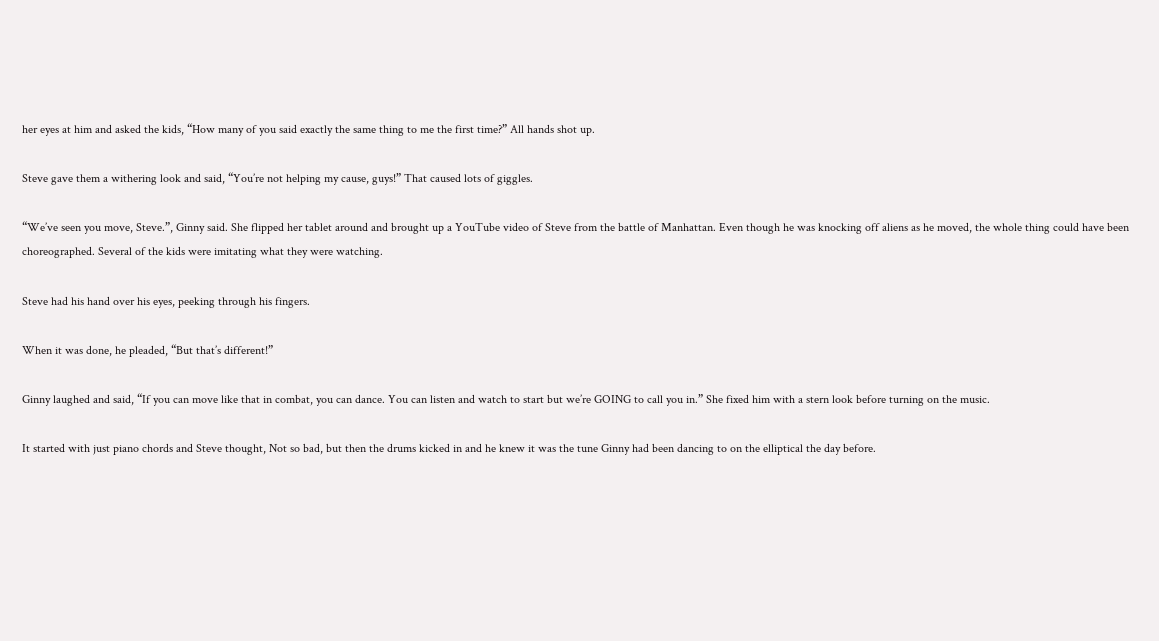her eyes at him and asked the kids, “How many of you said exactly the same thing to me the first time?” All hands shot up.

Steve gave them a withering look and said, “You’re not helping my cause, guys!” That caused lots of giggles.

“We’ve seen you move, Steve.”, Ginny said. She flipped her tablet around and brought up a YouTube video of Steve from the battle of Manhattan. Even though he was knocking off aliens as he moved, the whole thing could have been choreographed. Several of the kids were imitating what they were watching.

Steve had his hand over his eyes, peeking through his fingers.

When it was done, he pleaded, “But that’s different!”

Ginny laughed and said, “If you can move like that in combat, you can dance. You can listen and watch to start but we’re GOING to call you in.” She fixed him with a stern look before turning on the music.

It started with just piano chords and Steve thought, Not so bad, but then the drums kicked in and he knew it was the tune Ginny had been dancing to on the elliptical the day before.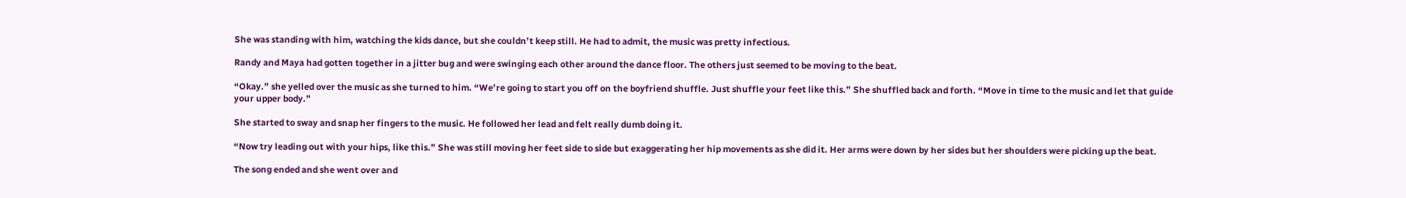She was standing with him, watching the kids dance, but she couldn’t keep still. He had to admit, the music was pretty infectious.

Randy and Maya had gotten together in a jitter bug and were swinging each other around the dance floor. The others just seemed to be moving to the beat.

“Okay.” she yelled over the music as she turned to him. “We’re going to start you off on the boyfriend shuffle. Just shuffle your feet like this.” She shuffled back and forth. “Move in time to the music and let that guide your upper body.”

She started to sway and snap her fingers to the music. He followed her lead and felt really dumb doing it.

“Now try leading out with your hips, like this.” She was still moving her feet side to side but exaggerating her hip movements as she did it. Her arms were down by her sides but her shoulders were picking up the beat.

The song ended and she went over and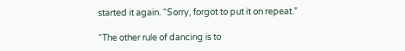started it again. “Sorry, forgot to put it on repeat.”

“The other rule of dancing is to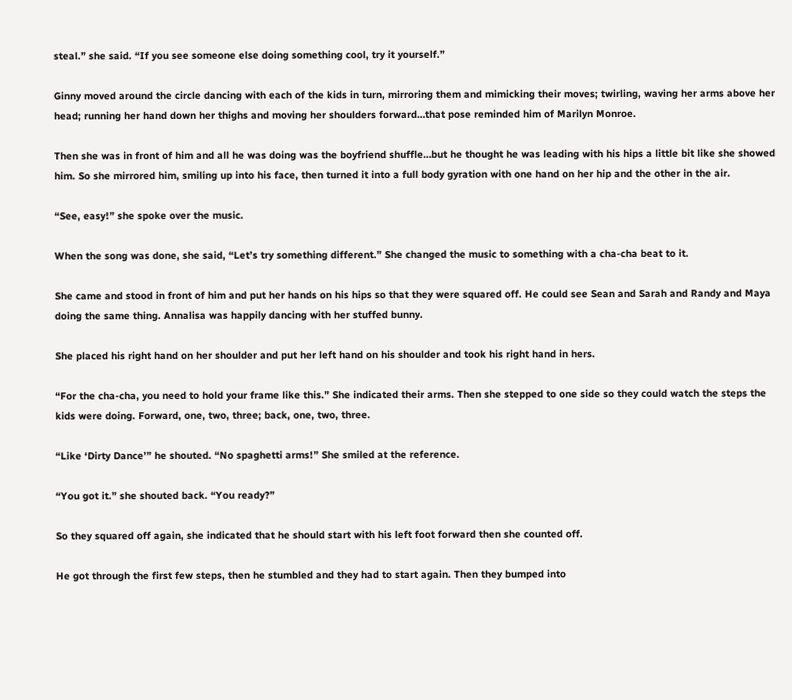steal.” she said. “If you see someone else doing something cool, try it yourself.”

Ginny moved around the circle dancing with each of the kids in turn, mirroring them and mimicking their moves; twirling, waving her arms above her head; running her hand down her thighs and moving her shoulders forward…that pose reminded him of Marilyn Monroe.

Then she was in front of him and all he was doing was the boyfriend shuffle…but he thought he was leading with his hips a little bit like she showed him. So she mirrored him, smiling up into his face, then turned it into a full body gyration with one hand on her hip and the other in the air.

“See, easy!” she spoke over the music.

When the song was done, she said, “Let’s try something different.” She changed the music to something with a cha-cha beat to it.

She came and stood in front of him and put her hands on his hips so that they were squared off. He could see Sean and Sarah and Randy and Maya doing the same thing. Annalisa was happily dancing with her stuffed bunny.

She placed his right hand on her shoulder and put her left hand on his shoulder and took his right hand in hers.

“For the cha-cha, you need to hold your frame like this.” She indicated their arms. Then she stepped to one side so they could watch the steps the kids were doing. Forward, one, two, three; back, one, two, three.

“Like ‘Dirty Dance’” he shouted. “No spaghetti arms!” She smiled at the reference.

“You got it.” she shouted back. “You ready?”

So they squared off again, she indicated that he should start with his left foot forward then she counted off.

He got through the first few steps, then he stumbled and they had to start again. Then they bumped into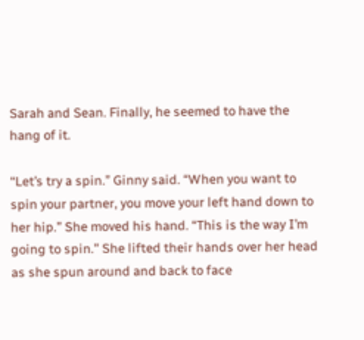Sarah and Sean. Finally, he seemed to have the hang of it.

“Let’s try a spin.” Ginny said. “When you want to spin your partner, you move your left hand down to her hip.” She moved his hand. “This is the way I’m going to spin.” She lifted their hands over her head as she spun around and back to face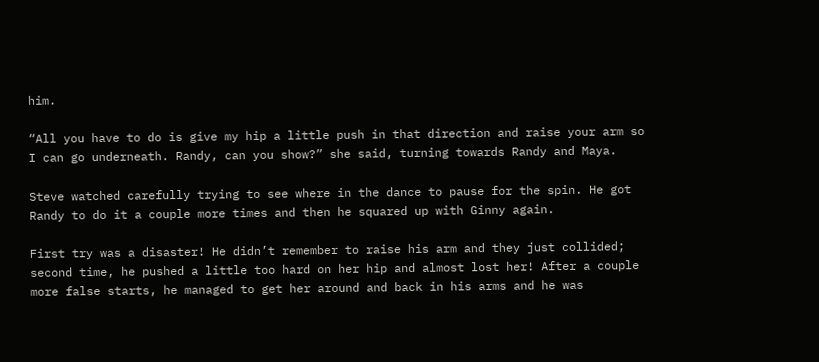him.

“All you have to do is give my hip a little push in that direction and raise your arm so I can go underneath. Randy, can you show?” she said, turning towards Randy and Maya.

Steve watched carefully trying to see where in the dance to pause for the spin. He got Randy to do it a couple more times and then he squared up with Ginny again.

First try was a disaster! He didn’t remember to raise his arm and they just collided; second time, he pushed a little too hard on her hip and almost lost her! After a couple more false starts, he managed to get her around and back in his arms and he was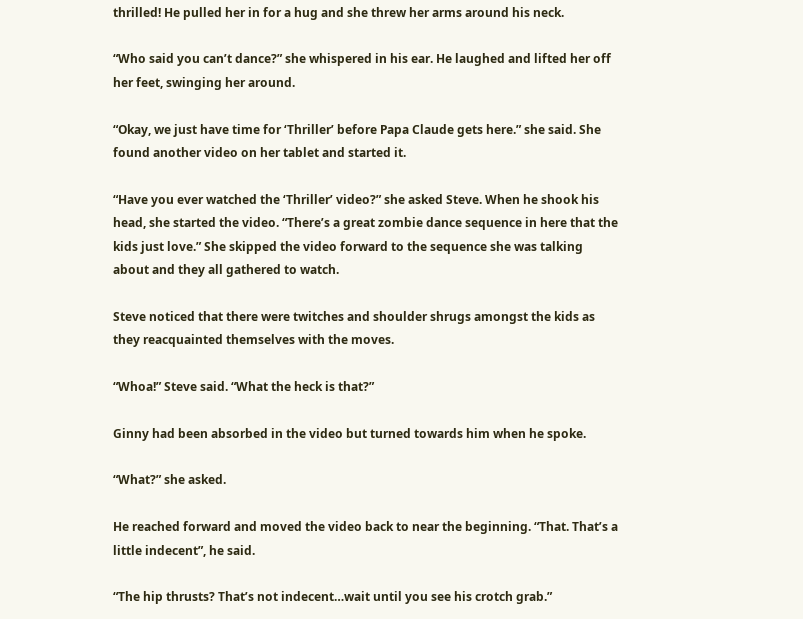thrilled! He pulled her in for a hug and she threw her arms around his neck.

“Who said you can’t dance?” she whispered in his ear. He laughed and lifted her off her feet, swinging her around.

“Okay, we just have time for ‘Thriller’ before Papa Claude gets here.” she said. She found another video on her tablet and started it.

“Have you ever watched the ‘Thriller’ video?” she asked Steve. When he shook his head, she started the video. “There’s a great zombie dance sequence in here that the kids just love.” She skipped the video forward to the sequence she was talking about and they all gathered to watch.

Steve noticed that there were twitches and shoulder shrugs amongst the kids as they reacquainted themselves with the moves.

“Whoa!” Steve said. “What the heck is that?”

Ginny had been absorbed in the video but turned towards him when he spoke.

“What?” she asked.

He reached forward and moved the video back to near the beginning. “That. That’s a little indecent”, he said.

“The hip thrusts? That’s not indecent…wait until you see his crotch grab.”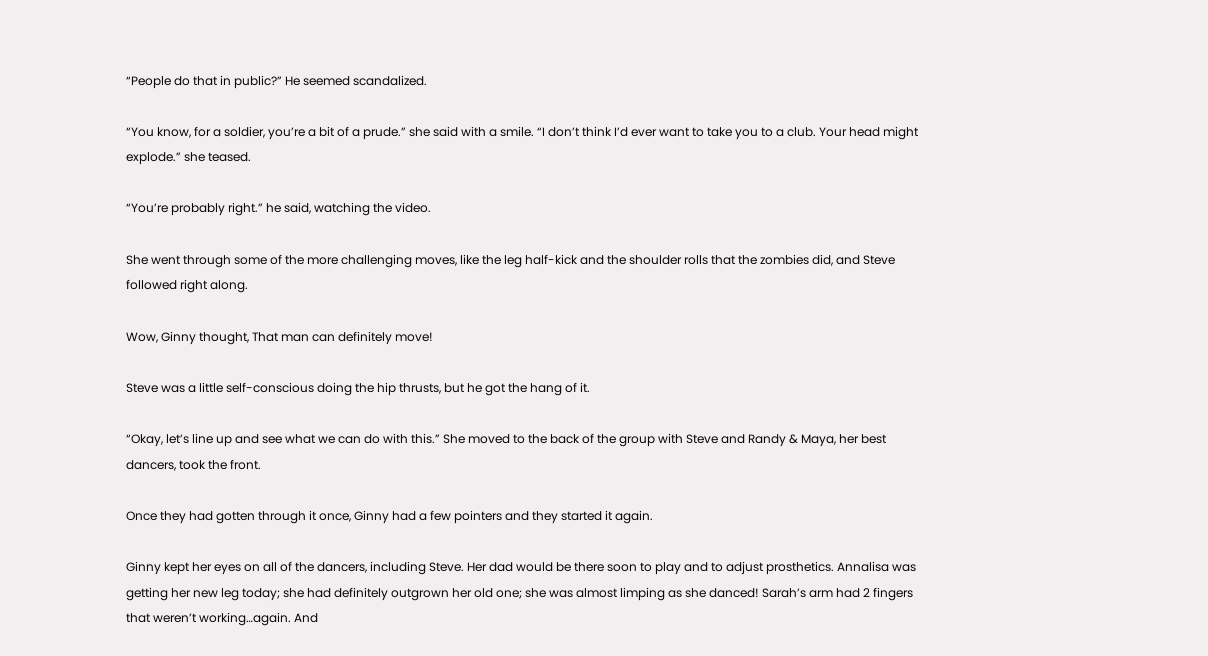“People do that in public?” He seemed scandalized.

“You know, for a soldier, you’re a bit of a prude.” she said with a smile. “I don’t think I’d ever want to take you to a club. Your head might explode.” she teased.

“You’re probably right.” he said, watching the video.

She went through some of the more challenging moves, like the leg half-kick and the shoulder rolls that the zombies did, and Steve followed right along.

Wow, Ginny thought, That man can definitely move!

Steve was a little self-conscious doing the hip thrusts, but he got the hang of it.

“Okay, let’s line up and see what we can do with this.” She moved to the back of the group with Steve and Randy & Maya, her best dancers, took the front.

Once they had gotten through it once, Ginny had a few pointers and they started it again.

Ginny kept her eyes on all of the dancers, including Steve. Her dad would be there soon to play and to adjust prosthetics. Annalisa was getting her new leg today; she had definitely outgrown her old one; she was almost limping as she danced! Sarah’s arm had 2 fingers that weren’t working…again. And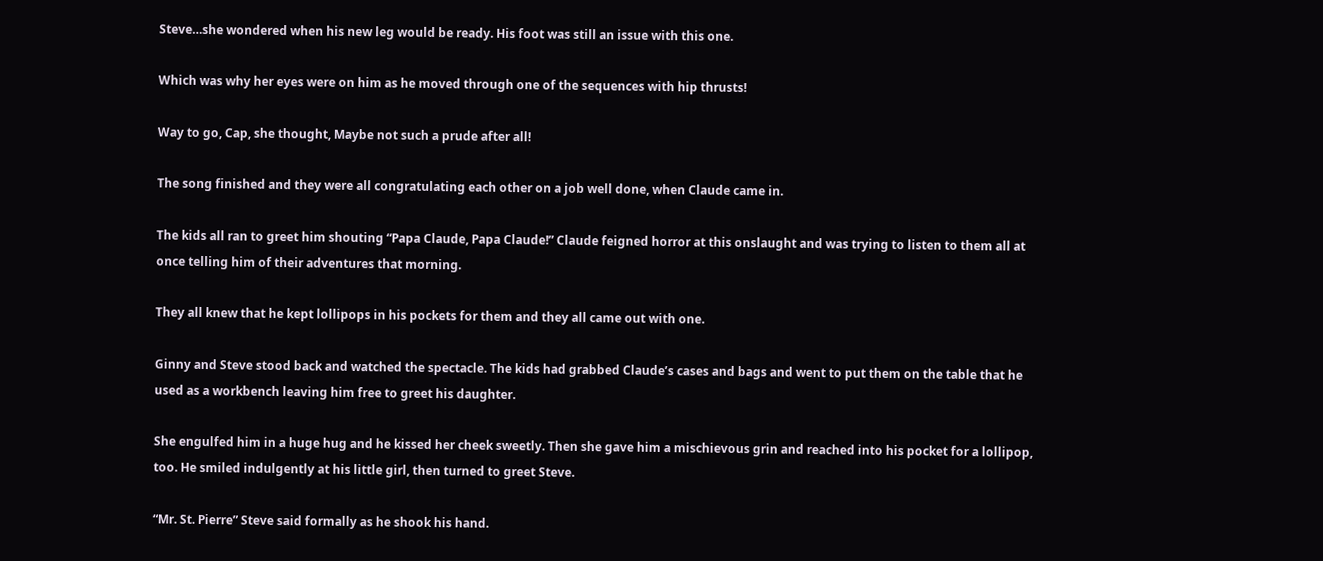Steve…she wondered when his new leg would be ready. His foot was still an issue with this one.

Which was why her eyes were on him as he moved through one of the sequences with hip thrusts!

Way to go, Cap, she thought, Maybe not such a prude after all!

The song finished and they were all congratulating each other on a job well done, when Claude came in.

The kids all ran to greet him shouting “Papa Claude, Papa Claude!” Claude feigned horror at this onslaught and was trying to listen to them all at once telling him of their adventures that morning.

They all knew that he kept lollipops in his pockets for them and they all came out with one.

Ginny and Steve stood back and watched the spectacle. The kids had grabbed Claude’s cases and bags and went to put them on the table that he used as a workbench leaving him free to greet his daughter.

She engulfed him in a huge hug and he kissed her cheek sweetly. Then she gave him a mischievous grin and reached into his pocket for a lollipop, too. He smiled indulgently at his little girl, then turned to greet Steve.

“Mr. St. Pierre” Steve said formally as he shook his hand.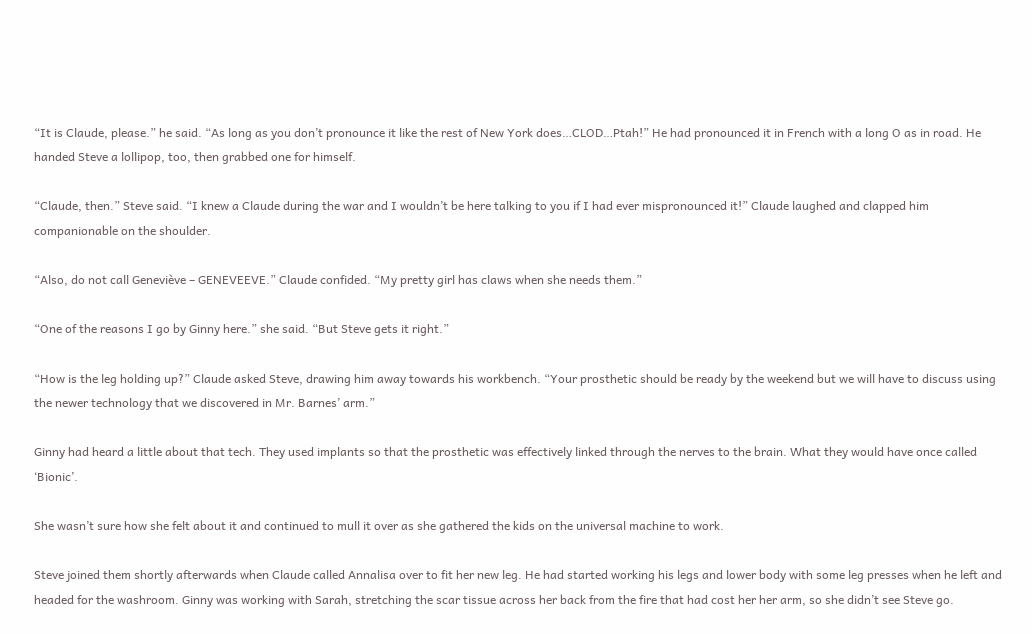“It is Claude, please.” he said. “As long as you don’t pronounce it like the rest of New York does…CLOD…Ptah!” He had pronounced it in French with a long O as in road. He handed Steve a lollipop, too, then grabbed one for himself.

“Claude, then.” Steve said. “I knew a Claude during the war and I wouldn’t be here talking to you if I had ever mispronounced it!” Claude laughed and clapped him companionable on the shoulder.

“Also, do not call Geneviève – GENEVEEVE.” Claude confided. “My pretty girl has claws when she needs them.”

“One of the reasons I go by Ginny here.” she said. “But Steve gets it right.”

“How is the leg holding up?” Claude asked Steve, drawing him away towards his workbench. “Your prosthetic should be ready by the weekend but we will have to discuss using the newer technology that we discovered in Mr. Barnes’ arm.”

Ginny had heard a little about that tech. They used implants so that the prosthetic was effectively linked through the nerves to the brain. What they would have once called ‘Bionic’.

She wasn’t sure how she felt about it and continued to mull it over as she gathered the kids on the universal machine to work.

Steve joined them shortly afterwards when Claude called Annalisa over to fit her new leg. He had started working his legs and lower body with some leg presses when he left and headed for the washroom. Ginny was working with Sarah, stretching the scar tissue across her back from the fire that had cost her her arm, so she didn’t see Steve go.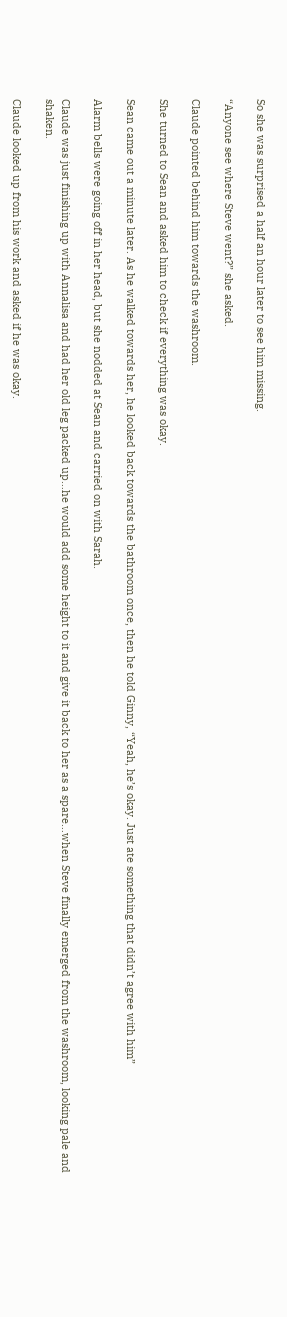So she was surprised a half an hour later to see him missing.

“Anyone see where Steve went?” she asked.

Claude pointed behind him towards the washroom.

She turned to Sean and asked him to check if everything was okay.

Sean came out a minute later. As he walked towards her, he looked back towards the bathroom once, then he told Ginny, “Yeah, he’s okay. Just ate something that didn’t agree with him”

Alarm bells were going off in her head, but she nodded at Sean and carried on with Sarah.

Claude was just finishing up with Annalisa and had her old leg packed up…he would add some height to it and give it back to her as a spare…when Steve finally emerged from the washroom, looking pale and shaken.

Claude looked up from his work and asked if he was okay.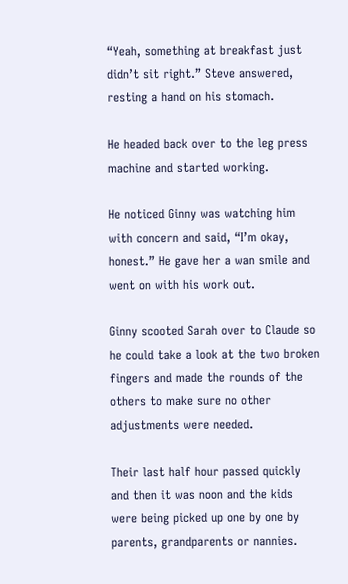“Yeah, something at breakfast just didn’t sit right.” Steve answered, resting a hand on his stomach.

He headed back over to the leg press machine and started working.

He noticed Ginny was watching him with concern and said, “I’m okay, honest.” He gave her a wan smile and went on with his work out.

Ginny scooted Sarah over to Claude so he could take a look at the two broken fingers and made the rounds of the others to make sure no other adjustments were needed.

Their last half hour passed quickly and then it was noon and the kids were being picked up one by one by parents, grandparents or nannies.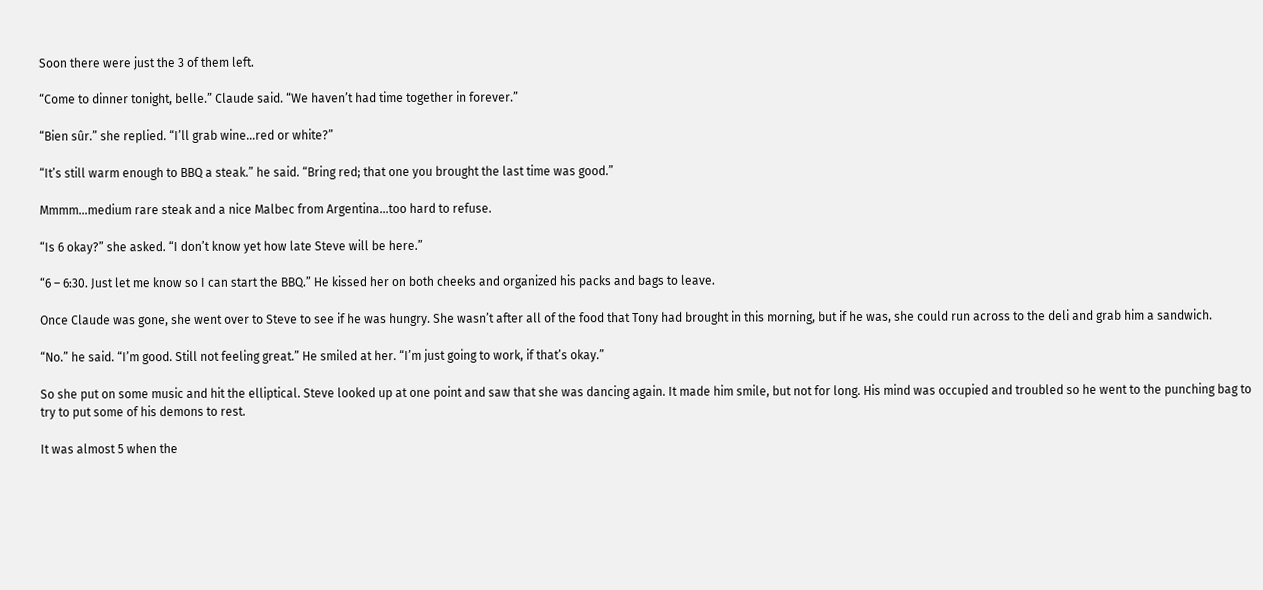Soon there were just the 3 of them left.

“Come to dinner tonight, belle.” Claude said. “We haven’t had time together in forever.”

“Bien sûr.” she replied. “I’ll grab wine…red or white?”

“It’s still warm enough to BBQ a steak.” he said. “Bring red; that one you brought the last time was good.”

Mmmm…medium rare steak and a nice Malbec from Argentina…too hard to refuse.

“Is 6 okay?” she asked. “I don’t know yet how late Steve will be here.”

“6 – 6:30. Just let me know so I can start the BBQ.” He kissed her on both cheeks and organized his packs and bags to leave.

Once Claude was gone, she went over to Steve to see if he was hungry. She wasn’t after all of the food that Tony had brought in this morning, but if he was, she could run across to the deli and grab him a sandwich.

“No.” he said. “I’m good. Still not feeling great.” He smiled at her. “I’m just going to work, if that’s okay.”

So she put on some music and hit the elliptical. Steve looked up at one point and saw that she was dancing again. It made him smile, but not for long. His mind was occupied and troubled so he went to the punching bag to try to put some of his demons to rest.

It was almost 5 when the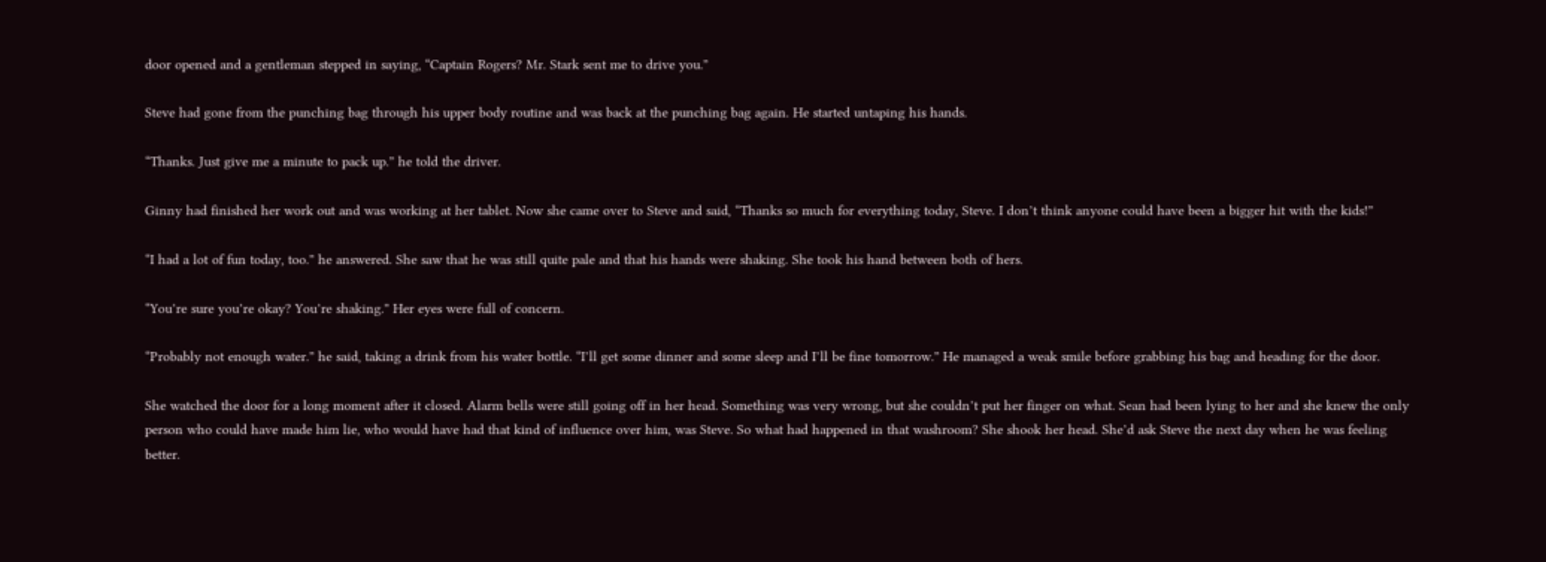door opened and a gentleman stepped in saying, “Captain Rogers? Mr. Stark sent me to drive you.”

Steve had gone from the punching bag through his upper body routine and was back at the punching bag again. He started untaping his hands.

“Thanks. Just give me a minute to pack up.” he told the driver.

Ginny had finished her work out and was working at her tablet. Now she came over to Steve and said, “Thanks so much for everything today, Steve. I don’t think anyone could have been a bigger hit with the kids!”

“I had a lot of fun today, too.” he answered. She saw that he was still quite pale and that his hands were shaking. She took his hand between both of hers.

“You’re sure you’re okay? You’re shaking.” Her eyes were full of concern.

“Probably not enough water.” he said, taking a drink from his water bottle. “I’ll get some dinner and some sleep and I’ll be fine tomorrow.” He managed a weak smile before grabbing his bag and heading for the door.

She watched the door for a long moment after it closed. Alarm bells were still going off in her head. Something was very wrong, but she couldn’t put her finger on what. Sean had been lying to her and she knew the only person who could have made him lie, who would have had that kind of influence over him, was Steve. So what had happened in that washroom? She shook her head. She’d ask Steve the next day when he was feeling better.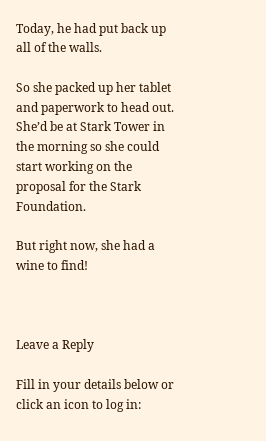Today, he had put back up all of the walls.

So she packed up her tablet and paperwork to head out. She’d be at Stark Tower in the morning so she could start working on the proposal for the Stark Foundation.

But right now, she had a wine to find!



Leave a Reply

Fill in your details below or click an icon to log in: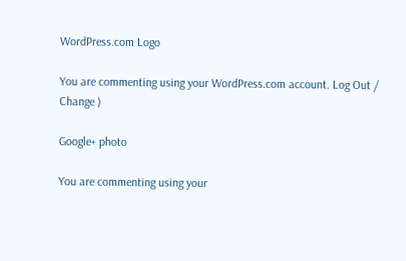WordPress.com Logo

You are commenting using your WordPress.com account. Log Out /  Change )

Google+ photo

You are commenting using your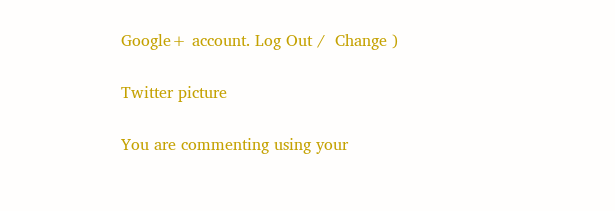Google+ account. Log Out /  Change )

Twitter picture

You are commenting using your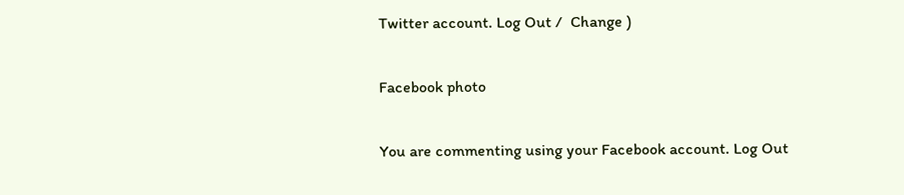Twitter account. Log Out /  Change )

Facebook photo

You are commenting using your Facebook account. Log Out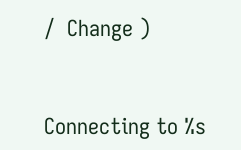/  Change )


Connecting to %s